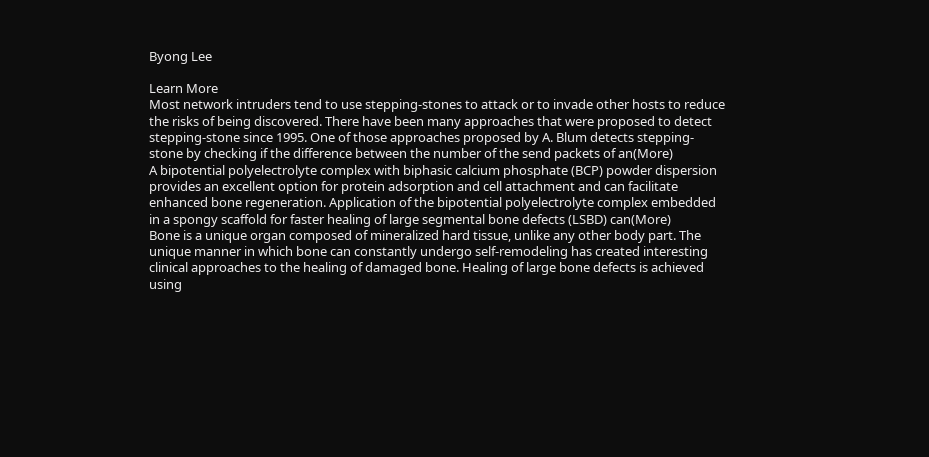Byong Lee

Learn More
Most network intruders tend to use stepping-stones to attack or to invade other hosts to reduce the risks of being discovered. There have been many approaches that were proposed to detect stepping-stone since 1995. One of those approaches proposed by A. Blum detects stepping-stone by checking if the difference between the number of the send packets of an(More)
A bipotential polyelectrolyte complex with biphasic calcium phosphate (BCP) powder dispersion provides an excellent option for protein adsorption and cell attachment and can facilitate enhanced bone regeneration. Application of the bipotential polyelectrolyte complex embedded in a spongy scaffold for faster healing of large segmental bone defects (LSBD) can(More)
Bone is a unique organ composed of mineralized hard tissue, unlike any other body part. The unique manner in which bone can constantly undergo self-remodeling has created interesting clinical approaches to the healing of damaged bone. Healing of large bone defects is achieved using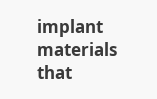implant materials that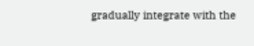gradually integrate with the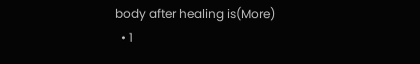body after healing is(More)
  • 1